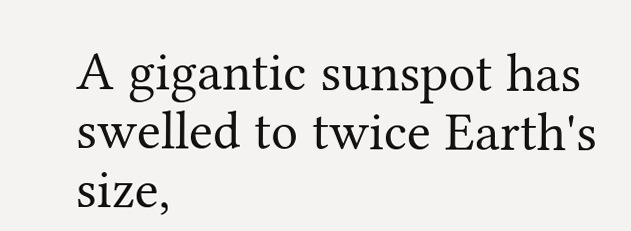A gigantic sunspot has swelled to twice Earth's size,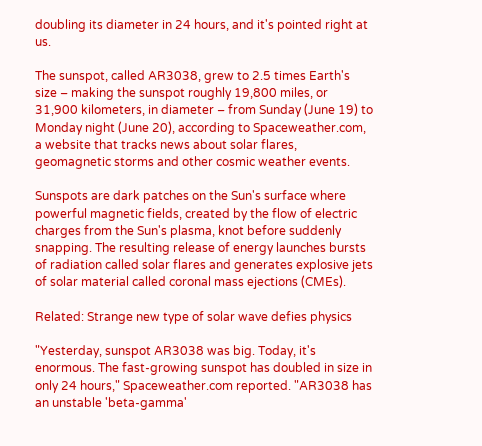doubling its diameter in 24 hours, and it's pointed right at us.

The sunspot, called AR3038, grew to 2.5 times Earth's size – making the sunspot roughly 19,800 miles, or 31,900 kilometers, in diameter – from Sunday (June 19) to Monday night (June 20), according to Spaceweather.com, a website that tracks news about solar flares, geomagnetic storms and other cosmic weather events.

Sunspots are dark patches on the Sun's surface where powerful magnetic fields, created by the flow of electric charges from the Sun's plasma, knot before suddenly snapping. The resulting release of energy launches bursts of radiation called solar flares and generates explosive jets of solar material called coronal mass ejections (CMEs).

Related: Strange new type of solar wave defies physics

"Yesterday, sunspot AR3038 was big. Today, it's enormous. The fast-growing sunspot has doubled in size in only 24 hours," Spaceweather.com reported. "AR3038 has an unstable 'beta-gamma'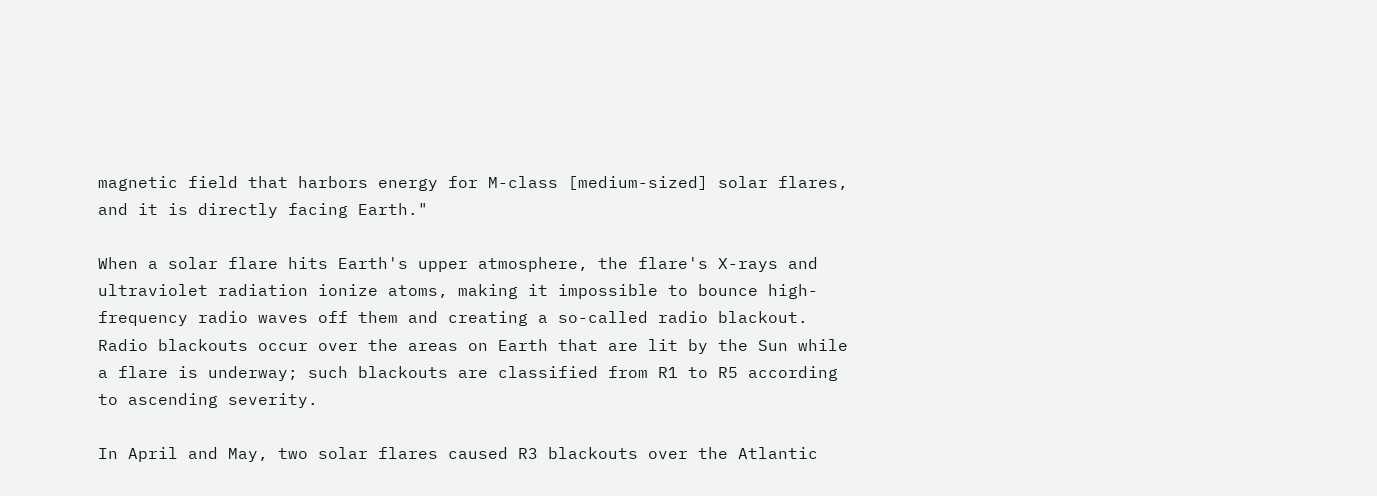magnetic field that harbors energy for M-class [medium-sized] solar flares, and it is directly facing Earth."

When a solar flare hits Earth's upper atmosphere, the flare's X-rays and ultraviolet radiation ionize atoms, making it impossible to bounce high-frequency radio waves off them and creating a so-called radio blackout. Radio blackouts occur over the areas on Earth that are lit by the Sun while a flare is underway; such blackouts are classified from R1 to R5 according to ascending severity.

In April and May, two solar flares caused R3 blackouts over the Atlantic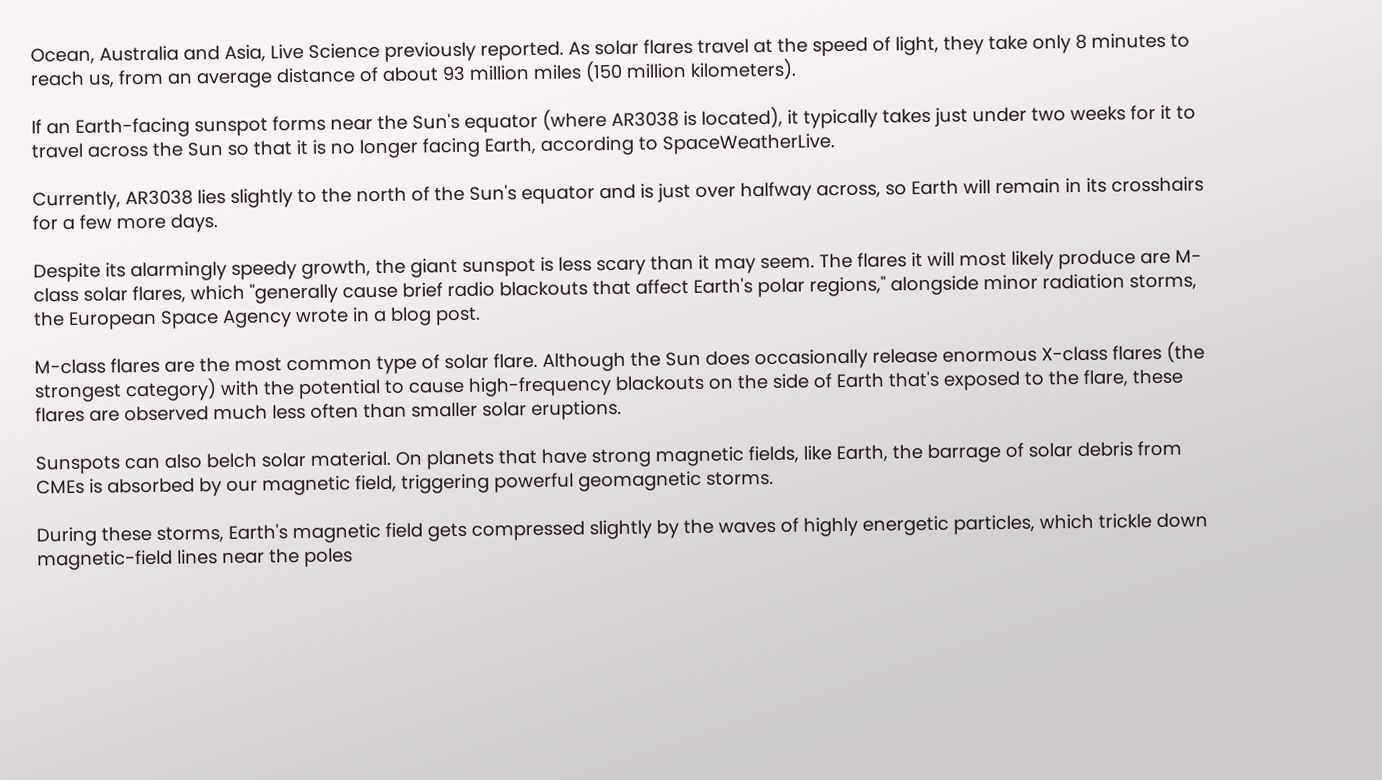Ocean, Australia and Asia, Live Science previously reported. As solar flares travel at the speed of light, they take only 8 minutes to reach us, from an average distance of about 93 million miles (150 million kilometers).

If an Earth-facing sunspot forms near the Sun's equator (where AR3038 is located), it typically takes just under two weeks for it to travel across the Sun so that it is no longer facing Earth, according to SpaceWeatherLive.

Currently, AR3038 lies slightly to the north of the Sun's equator and is just over halfway across, so Earth will remain in its crosshairs for a few more days.

Despite its alarmingly speedy growth, the giant sunspot is less scary than it may seem. The flares it will most likely produce are M-class solar flares, which "generally cause brief radio blackouts that affect Earth's polar regions," alongside minor radiation storms, the European Space Agency wrote in a blog post.

M-class flares are the most common type of solar flare. Although the Sun does occasionally release enormous X-class flares (the strongest category) with the potential to cause high-frequency blackouts on the side of Earth that's exposed to the flare, these flares are observed much less often than smaller solar eruptions.

Sunspots can also belch solar material. On planets that have strong magnetic fields, like Earth, the barrage of solar debris from CMEs is absorbed by our magnetic field, triggering powerful geomagnetic storms.

During these storms, Earth's magnetic field gets compressed slightly by the waves of highly energetic particles, which trickle down magnetic-field lines near the poles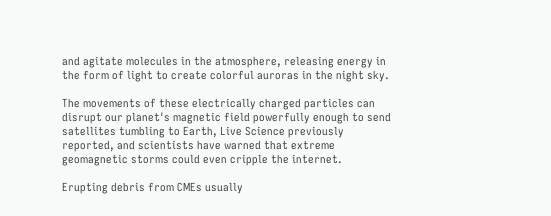and agitate molecules in the atmosphere, releasing energy in the form of light to create colorful auroras in the night sky.

The movements of these electrically charged particles can disrupt our planet's magnetic field powerfully enough to send satellites tumbling to Earth, Live Science previously reported, and scientists have warned that extreme geomagnetic storms could even cripple the internet.

Erupting debris from CMEs usually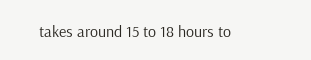takes around 15 to 18 hours to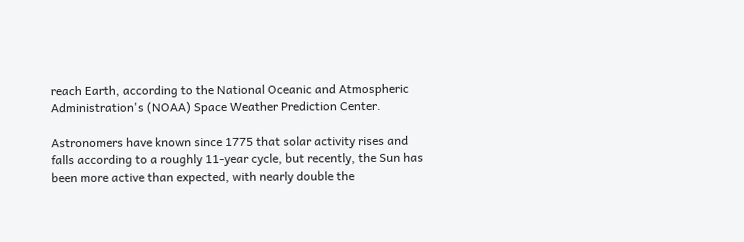reach Earth, according to the National Oceanic and Atmospheric Administration's (NOAA) Space Weather Prediction Center.

Astronomers have known since 1775 that solar activity rises and falls according to a roughly 11-year cycle, but recently, the Sun has been more active than expected, with nearly double the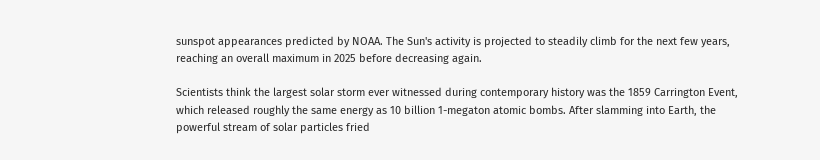sunspot appearances predicted by NOAA. The Sun's activity is projected to steadily climb for the next few years, reaching an overall maximum in 2025 before decreasing again.

Scientists think the largest solar storm ever witnessed during contemporary history was the 1859 Carrington Event, which released roughly the same energy as 10 billion 1-megaton atomic bombs. After slamming into Earth, the powerful stream of solar particles fried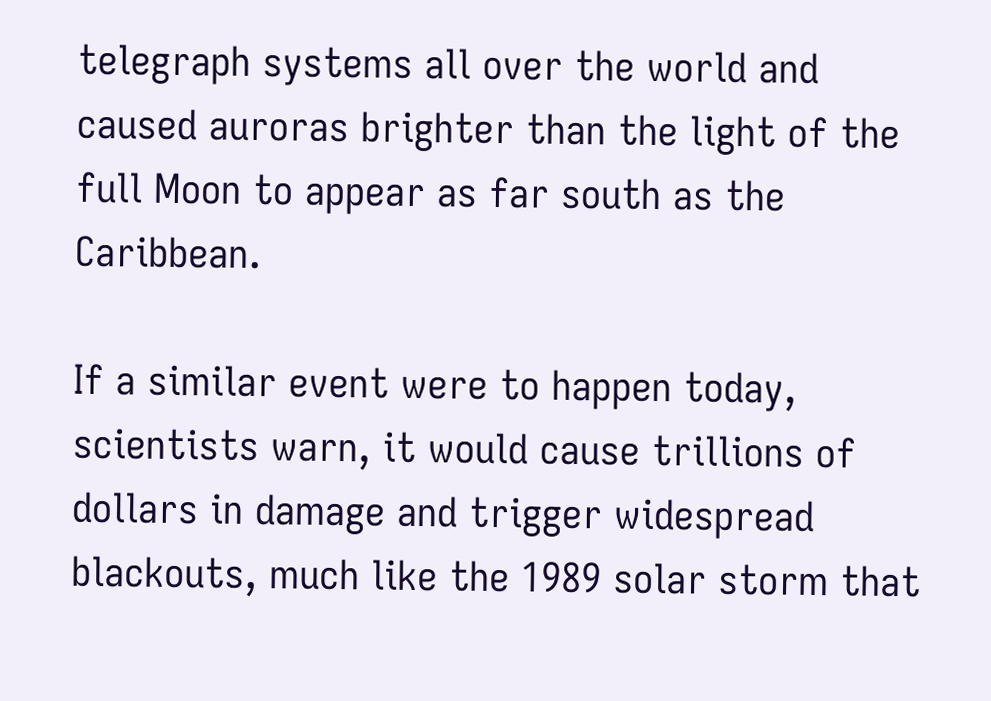telegraph systems all over the world and caused auroras brighter than the light of the full Moon to appear as far south as the Caribbean.

If a similar event were to happen today, scientists warn, it would cause trillions of dollars in damage and trigger widespread blackouts, much like the 1989 solar storm that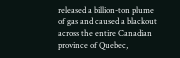released a billion-ton plume of gas and caused a blackout across the entire Canadian province of Quebec,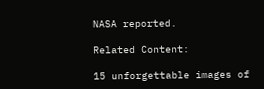NASA reported.

Related Content:

15 unforgettable images of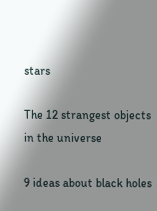stars

The 12 strangest objects in the universe

9 ideas about black holes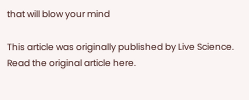that will blow your mind

This article was originally published by Live Science. Read the original article here.